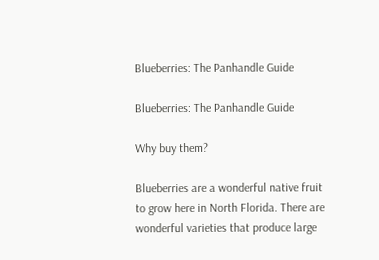Blueberries: The Panhandle Guide

Blueberries: The Panhandle Guide

Why buy them?

Blueberries are a wonderful native fruit to grow here in North Florida. There are wonderful varieties that produce large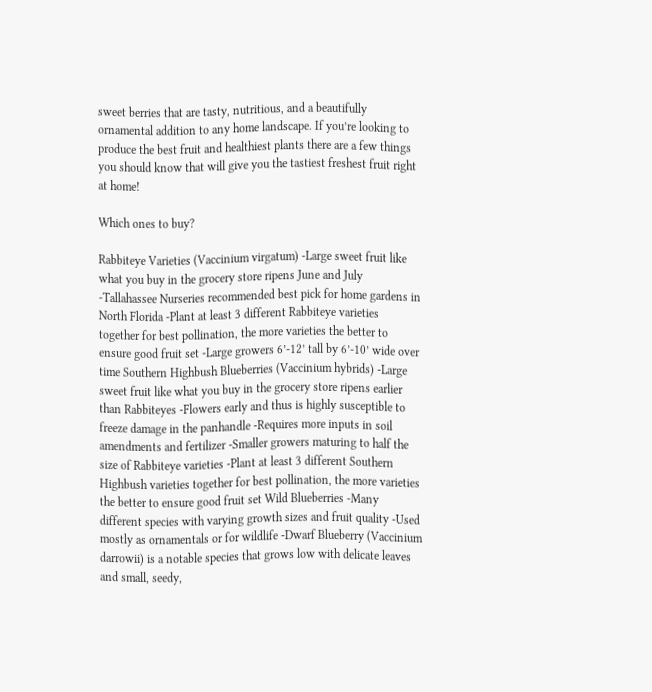sweet berries that are tasty, nutritious, and a beautifully ornamental addition to any home landscape. If you’re looking to produce the best fruit and healthiest plants there are a few things you should know that will give you the tastiest freshest fruit right at home!

Which ones to buy?

Rabbiteye Varieties (Vaccinium virgatum) -Large sweet fruit like what you buy in the grocery store ripens June and July -Tallahassee Nurseries recommended best pick for home gardens in North Florida -Plant at least 3 different Rabbiteye varieties together for best pollination, the more varieties the better to ensure good fruit set -Large growers 6’-12’ tall by 6’-10’ wide over time Southern Highbush Blueberries (Vaccinium hybrids) -Large sweet fruit like what you buy in the grocery store ripens earlier than Rabbiteyes -Flowers early and thus is highly susceptible to freeze damage in the panhandle -Requires more inputs in soil amendments and fertilizer -Smaller growers maturing to half the size of Rabbiteye varieties -Plant at least 3 different Southern Highbush varieties together for best pollination, the more varieties the better to ensure good fruit set Wild Blueberries -Many different species with varying growth sizes and fruit quality -Used mostly as ornamentals or for wildlife -Dwarf Blueberry (Vaccinium darrowii) is a notable species that grows low with delicate leaves and small, seedy,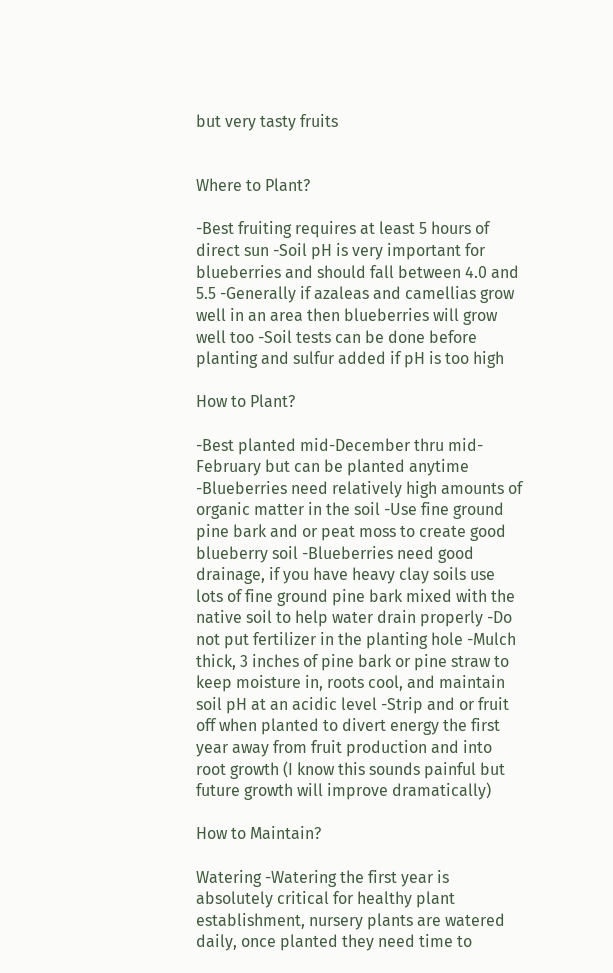but very tasty fruits


Where to Plant?

-Best fruiting requires at least 5 hours of direct sun -Soil pH is very important for blueberries and should fall between 4.0 and 5.5 -Generally if azaleas and camellias grow well in an area then blueberries will grow well too -Soil tests can be done before planting and sulfur added if pH is too high

How to Plant?

-Best planted mid-December thru mid-February but can be planted anytime -Blueberries need relatively high amounts of organic matter in the soil -Use fine ground pine bark and or peat moss to create good blueberry soil -Blueberries need good drainage, if you have heavy clay soils use lots of fine ground pine bark mixed with the native soil to help water drain properly -Do not put fertilizer in the planting hole -Mulch thick, 3 inches of pine bark or pine straw to keep moisture in, roots cool, and maintain soil pH at an acidic level -Strip and or fruit off when planted to divert energy the first year away from fruit production and into root growth (I know this sounds painful but future growth will improve dramatically)

How to Maintain?

Watering -Watering the first year is absolutely critical for healthy plant establishment, nursery plants are watered daily, once planted they need time to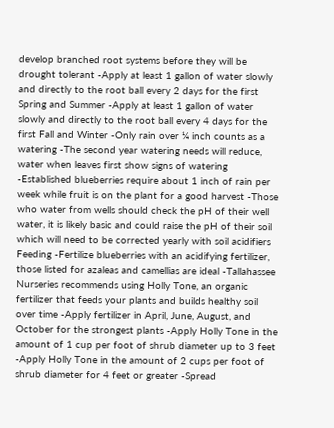develop branched root systems before they will be drought tolerant -Apply at least 1 gallon of water slowly and directly to the root ball every 2 days for the first Spring and Summer -Apply at least 1 gallon of water slowly and directly to the root ball every 4 days for the first Fall and Winter -Only rain over ¼ inch counts as a watering -The second year watering needs will reduce, water when leaves first show signs of watering -Established blueberries require about 1 inch of rain per week while fruit is on the plant for a good harvest -Those who water from wells should check the pH of their well water, it is likely basic and could raise the pH of their soil which will need to be corrected yearly with soil acidifiers Feeding -Fertilize blueberries with an acidifying fertilizer, those listed for azaleas and camellias are ideal -Tallahassee Nurseries recommends using Holly Tone, an organic fertilizer that feeds your plants and builds healthy soil over time -Apply fertilizer in April, June, August, and October for the strongest plants -Apply Holly Tone in the amount of 1 cup per foot of shrub diameter up to 3 feet -Apply Holly Tone in the amount of 2 cups per foot of shrub diameter for 4 feet or greater -Spread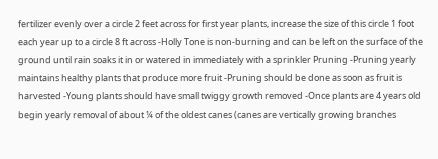fertilizer evenly over a circle 2 feet across for first year plants, increase the size of this circle 1 foot each year up to a circle 8 ft across -Holly Tone is non-burning and can be left on the surface of the ground until rain soaks it in or watered in immediately with a sprinkler Pruning -Pruning yearly maintains healthy plants that produce more fruit -Pruning should be done as soon as fruit is harvested -Young plants should have small twiggy growth removed -Once plants are 4 years old begin yearly removal of about ¼ of the oldest canes (canes are vertically growing branches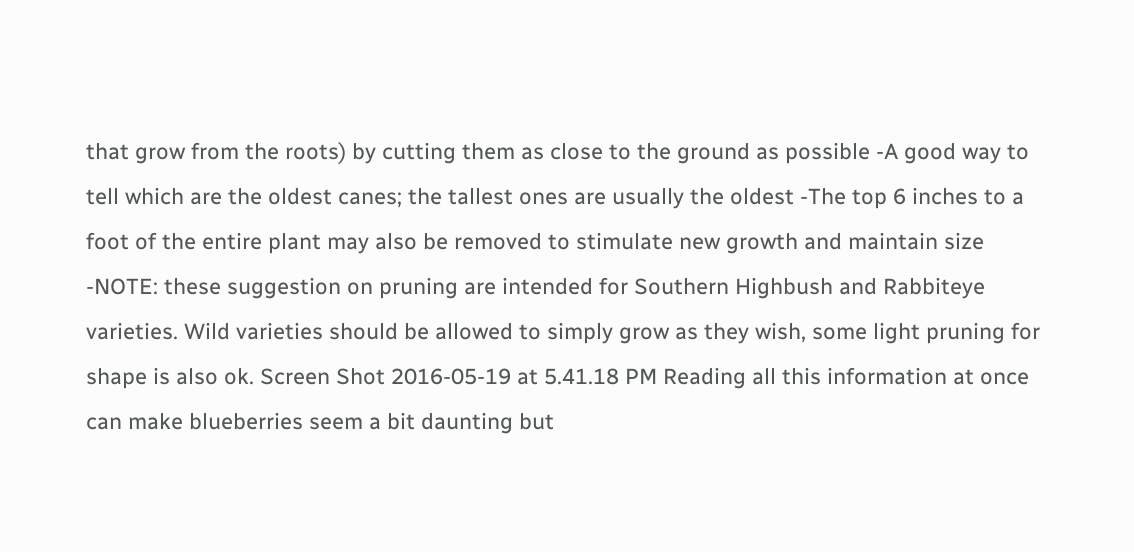that grow from the roots) by cutting them as close to the ground as possible -A good way to tell which are the oldest canes; the tallest ones are usually the oldest -The top 6 inches to a foot of the entire plant may also be removed to stimulate new growth and maintain size -NOTE: these suggestion on pruning are intended for Southern Highbush and Rabbiteye varieties. Wild varieties should be allowed to simply grow as they wish, some light pruning for shape is also ok. Screen Shot 2016-05-19 at 5.41.18 PM Reading all this information at once can make blueberries seem a bit daunting but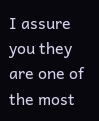I assure you they are one of the most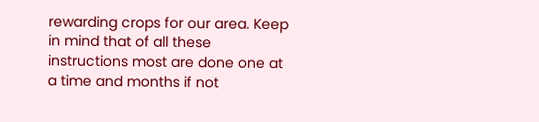rewarding crops for our area. Keep in mind that of all these instructions most are done one at a time and months if not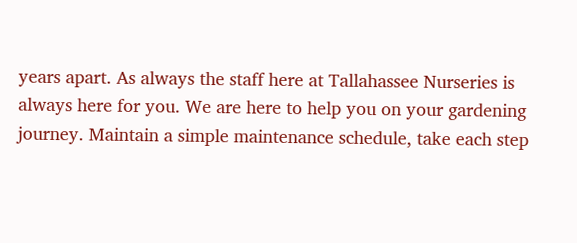years apart. As always the staff here at Tallahassee Nurseries is always here for you. We are here to help you on your gardening journey. Maintain a simple maintenance schedule, take each step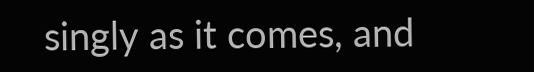singly as it comes, and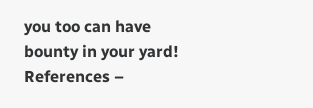you too can have bounty in your yard! References –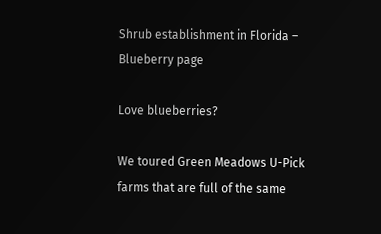Shrub establishment in Florida – Blueberry page

Love blueberries?

We toured Green Meadows U-Pick farms that are full of the same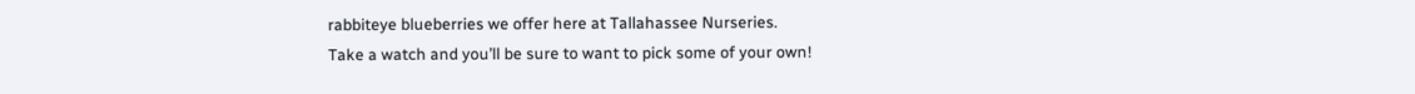rabbiteye blueberries we offer here at Tallahassee Nurseries.
Take a watch and you’ll be sure to want to pick some of your own!